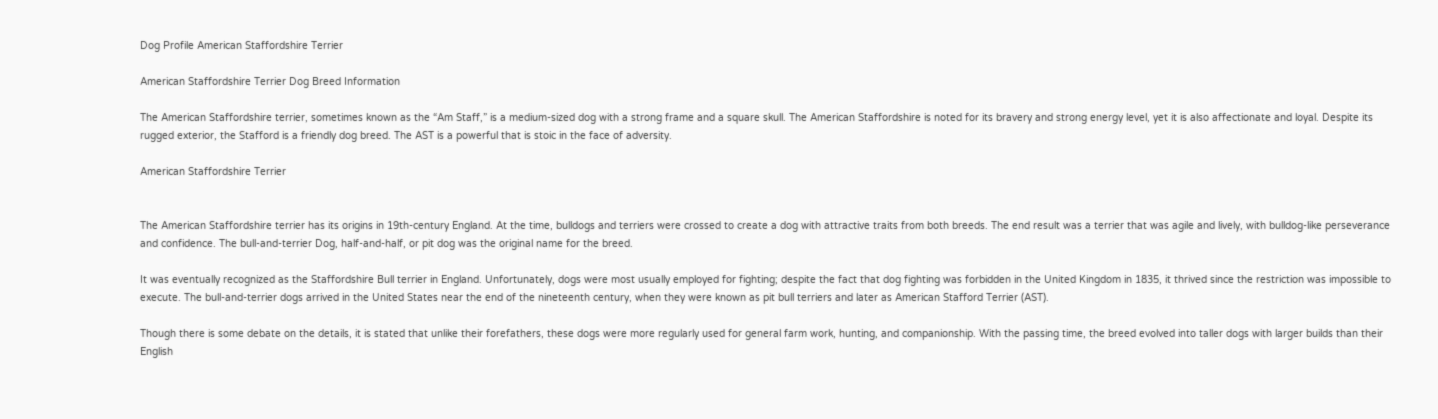Dog Profile American Staffordshire Terrier

American Staffordshire Terrier Dog Breed Information

The American Staffordshire terrier, sometimes known as the “Am Staff,” is a medium-sized dog with a strong frame and a square skull. The American Staffordshire is noted for its bravery and strong energy level, yet it is also affectionate and loyal. Despite its rugged exterior, the Stafford is a friendly dog breed. The AST is a powerful that is stoic in the face of adversity.

American Staffordshire Terrier


The American Staffordshire terrier has its origins in 19th-century England. At the time, bulldogs and terriers were crossed to create a dog with attractive traits from both breeds. The end result was a terrier that was agile and lively, with bulldog-like perseverance and confidence. The bull-and-terrier Dog, half-and-half, or pit dog was the original name for the breed.

It was eventually recognized as the Staffordshire Bull terrier in England. Unfortunately, dogs were most usually employed for fighting; despite the fact that dog fighting was forbidden in the United Kingdom in 1835, it thrived since the restriction was impossible to execute. The bull-and-terrier dogs arrived in the United States near the end of the nineteenth century, when they were known as pit bull terriers and later as American Stafford Terrier (AST).

Though there is some debate on the details, it is stated that unlike their forefathers, these dogs were more regularly used for general farm work, hunting, and companionship. With the passing time, the breed evolved into taller dogs with larger builds than their English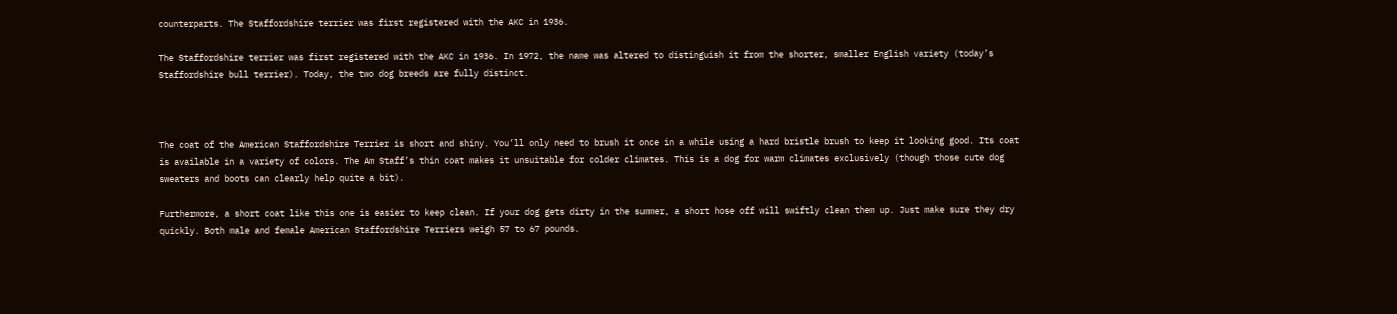counterparts. The Staffordshire terrier was first registered with the AKC in 1936.

The Staffordshire terrier was first registered with the AKC in 1936. In 1972, the name was altered to distinguish it from the shorter, smaller English variety (today’s Staffordshire bull terrier). Today, the two dog breeds are fully distinct.



The coat of the American Staffordshire Terrier is short and shiny. You’ll only need to brush it once in a while using a hard bristle brush to keep it looking good. Its coat is available in a variety of colors. The Am Staff’s thin coat makes it unsuitable for colder climates. This is a dog for warm climates exclusively (though those cute dog sweaters and boots can clearly help quite a bit).

Furthermore, a short coat like this one is easier to keep clean. If your dog gets dirty in the summer, a short hose off will swiftly clean them up. Just make sure they dry quickly. Both male and female American Staffordshire Terriers weigh 57 to 67 pounds.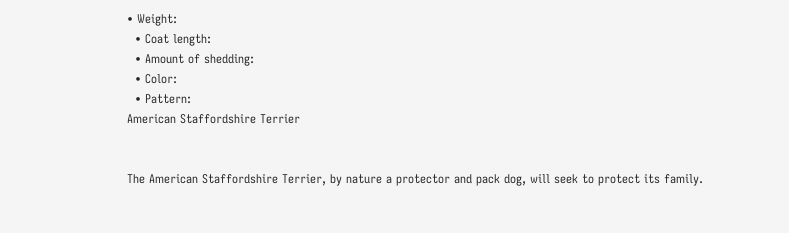• Weight:
  • Coat length:
  • Amount of shedding:
  • Color:
  • Pattern:
American Staffordshire Terrier


The American Staffordshire Terrier, by nature a protector and pack dog, will seek to protect its family.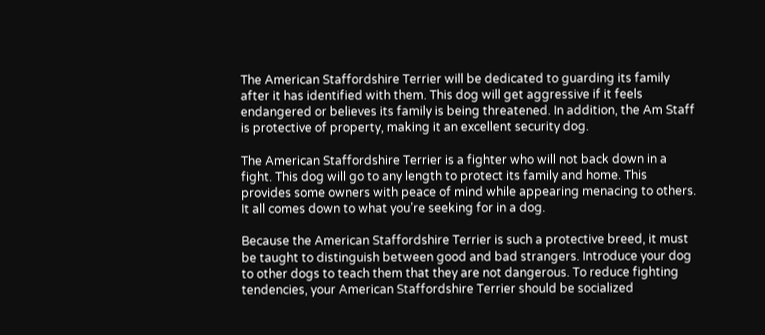The American Staffordshire Terrier will be dedicated to guarding its family after it has identified with them. This dog will get aggressive if it feels endangered or believes its family is being threatened. In addition, the Am Staff is protective of property, making it an excellent security dog.

The American Staffordshire Terrier is a fighter who will not back down in a fight. This dog will go to any length to protect its family and home. This provides some owners with peace of mind while appearing menacing to others. It all comes down to what you’re seeking for in a dog.

Because the American Staffordshire Terrier is such a protective breed, it must be taught to distinguish between good and bad strangers. Introduce your dog to other dogs to teach them that they are not dangerous. To reduce fighting tendencies, your American Staffordshire Terrier should be socialized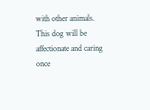with other animals. This dog will be affectionate and caring once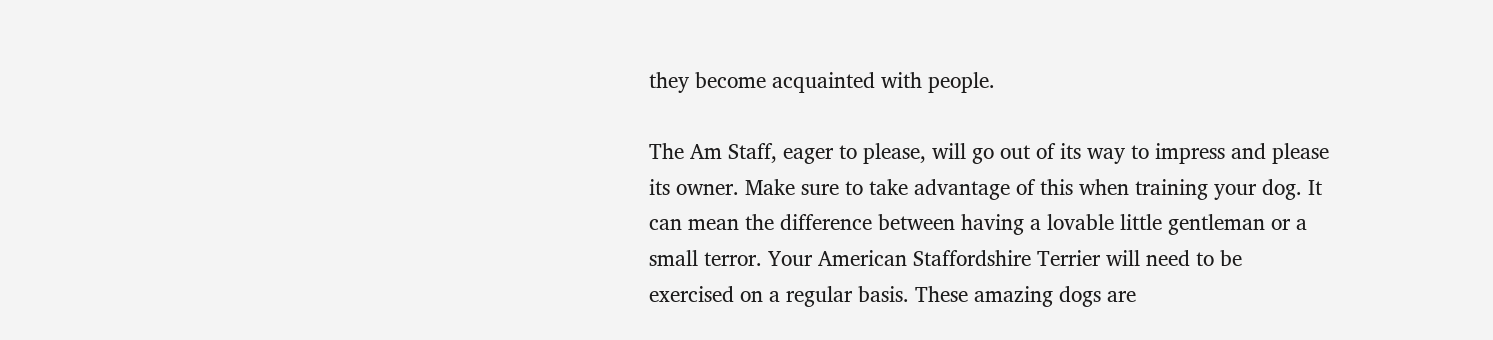they become acquainted with people.

The Am Staff, eager to please, will go out of its way to impress and please its owner. Make sure to take advantage of this when training your dog. It can mean the difference between having a lovable little gentleman or a small terror. Your American Staffordshire Terrier will need to be exercised on a regular basis. These amazing dogs are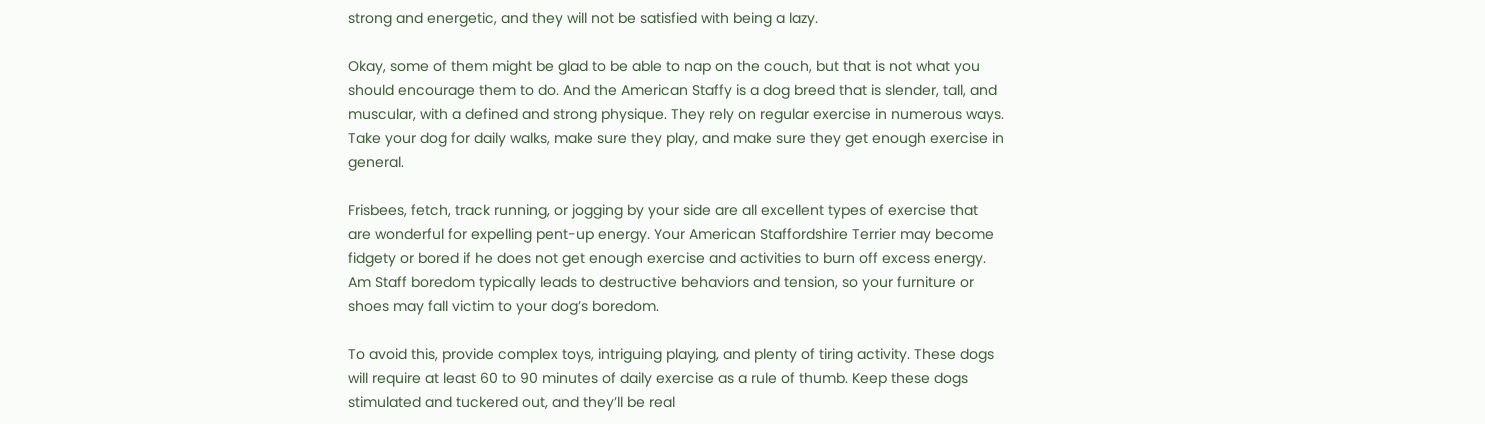strong and energetic, and they will not be satisfied with being a lazy.

Okay, some of them might be glad to be able to nap on the couch, but that is not what you should encourage them to do. And the American Staffy is a dog breed that is slender, tall, and muscular, with a defined and strong physique. They rely on regular exercise in numerous ways. Take your dog for daily walks, make sure they play, and make sure they get enough exercise in general.

Frisbees, fetch, track running, or jogging by your side are all excellent types of exercise that are wonderful for expelling pent-up energy. Your American Staffordshire Terrier may become fidgety or bored if he does not get enough exercise and activities to burn off excess energy. Am Staff boredom typically leads to destructive behaviors and tension, so your furniture or shoes may fall victim to your dog’s boredom.

To avoid this, provide complex toys, intriguing playing, and plenty of tiring activity. These dogs will require at least 60 to 90 minutes of daily exercise as a rule of thumb. Keep these dogs stimulated and tuckered out, and they’ll be real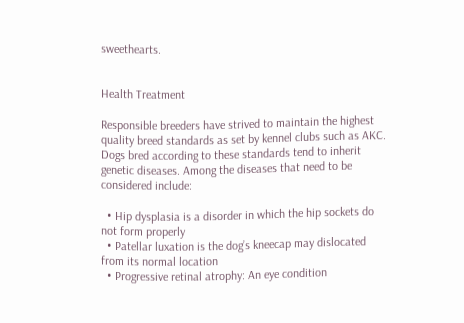sweethearts.


Health Treatment

Responsible breeders have strived to maintain the highest quality breed standards as set by kennel clubs such as AKC. Dogs bred according to these standards tend to inherit genetic diseases. Among the diseases that need to be considered include:

  • Hip dysplasia is a disorder in which the hip sockets do not form properly
  • Patellar luxation is the dog’s kneecap may dislocated from its normal location
  • Progressive retinal atrophy: An eye condition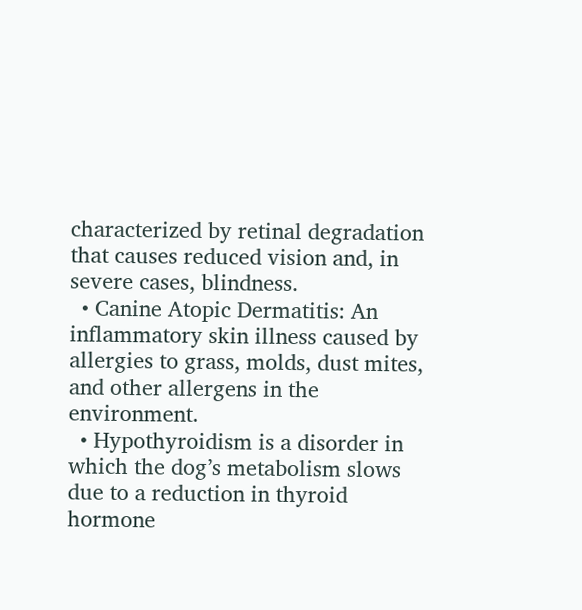characterized by retinal degradation that causes reduced vision and, in severe cases, blindness.
  • Canine Atopic Dermatitis: An inflammatory skin illness caused by allergies to grass, molds, dust mites, and other allergens in the environment.
  • Hypothyroidism is a disorder in which the dog’s metabolism slows due to a reduction in thyroid hormone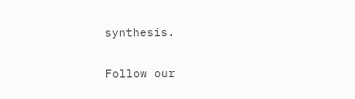synthesis.

Follow our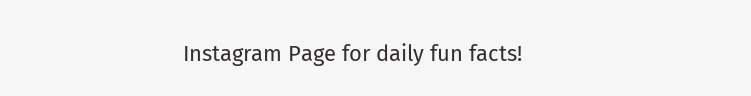Instagram Page for daily fun facts!